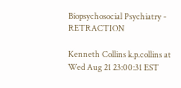Biopsychosocial Psychiatry - RETRACTION

Kenneth Collins k.p.collins at
Wed Aug 21 23:00:31 EST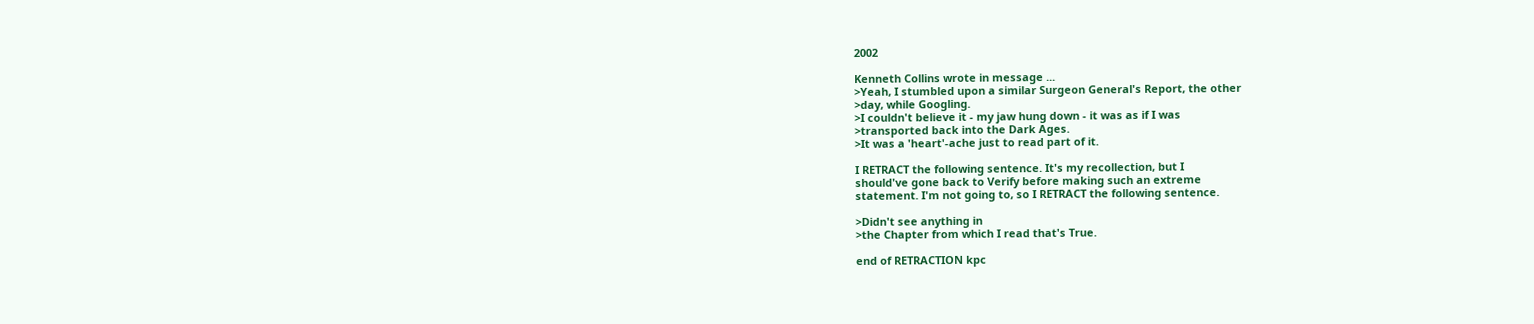2002

Kenneth Collins wrote in message ...
>Yeah, I stumbled upon a similar Surgeon General's Report, the other
>day, while Googling.
>I couldn't believe it - my jaw hung down - it was as if I was
>transported back into the Dark Ages.
>It was a 'heart'-ache just to read part of it.

I RETRACT the following sentence. It's my recollection, but I
should've gone back to Verify before making such an extreme
statement. I'm not going to, so I RETRACT the following sentence.

>Didn't see anything in
>the Chapter from which I read that's True.

end of RETRACTION kpc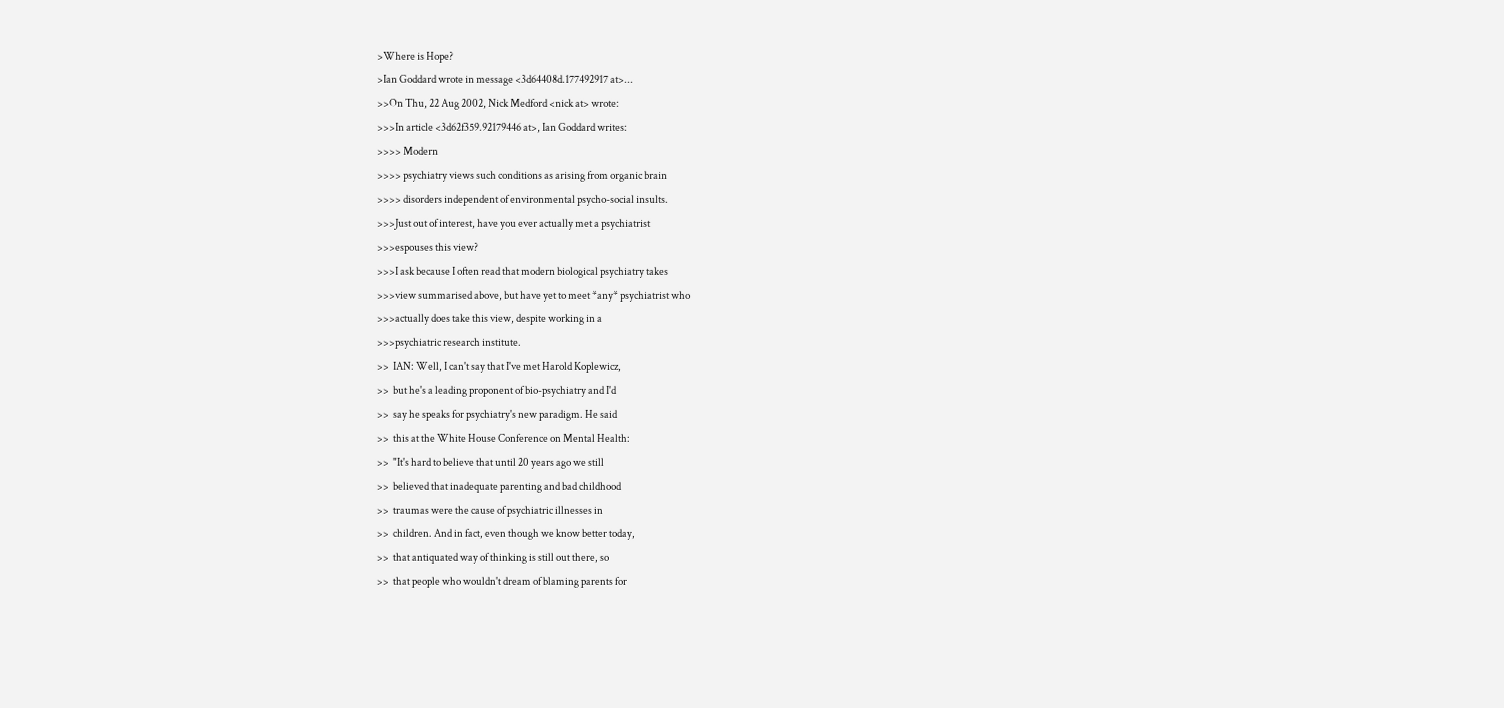>Where is Hope?
>Ian Goddard wrote in message <3d64408d.177492917 at>...
>>On Thu, 22 Aug 2002, Nick Medford <nick at> wrote:
>>>In article <3d62f359.92179446 at>, Ian Goddard writes:
>>>> Modern
>>>> psychiatry views such conditions as arising from organic brain
>>>> disorders independent of environmental psycho-social insults.
>>>Just out of interest, have you ever actually met a psychiatrist
>>>espouses this view?
>>>I ask because I often read that modern biological psychiatry takes
>>>view summarised above, but have yet to meet *any* psychiatrist who
>>>actually does take this view, despite working in a
>>>psychiatric research institute.
>>  IAN: Well, I can't say that I've met Harold Koplewicz,
>>  but he's a leading proponent of bio-psychiatry and I'd
>>  say he speaks for psychiatry's new paradigm. He said
>>  this at the White House Conference on Mental Health:
>>  "It's hard to believe that until 20 years ago we still
>>  believed that inadequate parenting and bad childhood
>>  traumas were the cause of psychiatric illnesses in
>>  children. And in fact, even though we know better today,
>>  that antiquated way of thinking is still out there, so
>>  that people who wouldn't dream of blaming parents for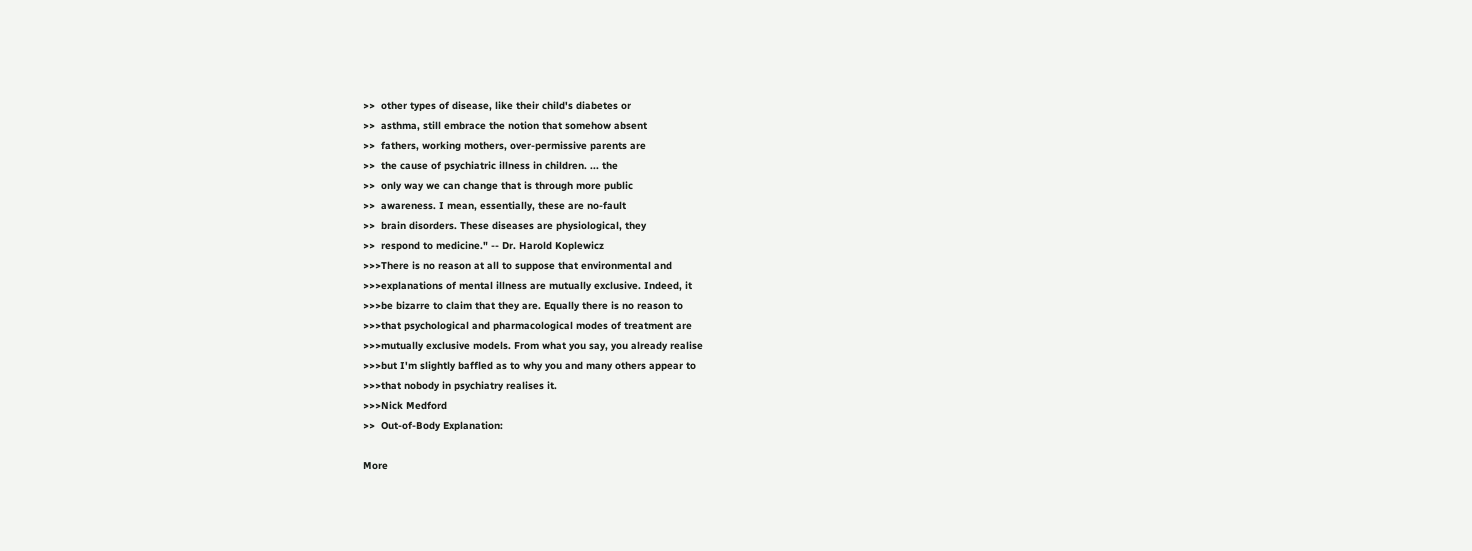>>  other types of disease, like their child's diabetes or
>>  asthma, still embrace the notion that somehow absent
>>  fathers, working mothers, over-permissive parents are
>>  the cause of psychiatric illness in children. ... the
>>  only way we can change that is through more public
>>  awareness. I mean, essentially, these are no-fault
>>  brain disorders. These diseases are physiological, they
>>  respond to medicine." -- Dr. Harold Koplewicz
>>>There is no reason at all to suppose that environmental and
>>>explanations of mental illness are mutually exclusive. Indeed, it
>>>be bizarre to claim that they are. Equally there is no reason to
>>>that psychological and pharmacological modes of treatment are
>>>mutually exclusive models. From what you say, you already realise
>>>but I'm slightly baffled as to why you and many others appear to
>>>that nobody in psychiatry realises it.
>>>Nick Medford
>>  Out-of-Body Explanation:

More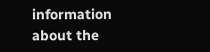information about the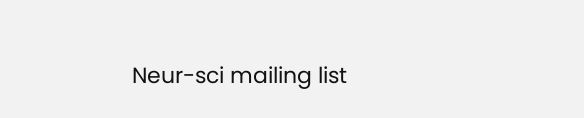Neur-sci mailing list